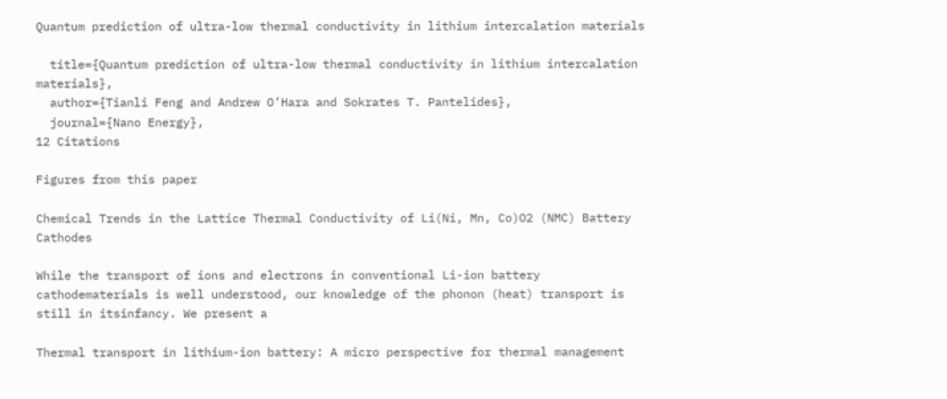Quantum prediction of ultra-low thermal conductivity in lithium intercalation materials

  title={Quantum prediction of ultra-low thermal conductivity in lithium intercalation materials},
  author={Tianli Feng and Andrew O’Hara and Sokrates T. Pantelides},
  journal={Nano Energy},
12 Citations

Figures from this paper

Chemical Trends in the Lattice Thermal Conductivity of Li(Ni, Mn, Co)O2 (NMC) Battery Cathodes

While the transport of ions and electrons in conventional Li-ion battery cathodematerials is well understood, our knowledge of the phonon (heat) transport is still in itsinfancy. We present a

Thermal transport in lithium-ion battery: A micro perspective for thermal management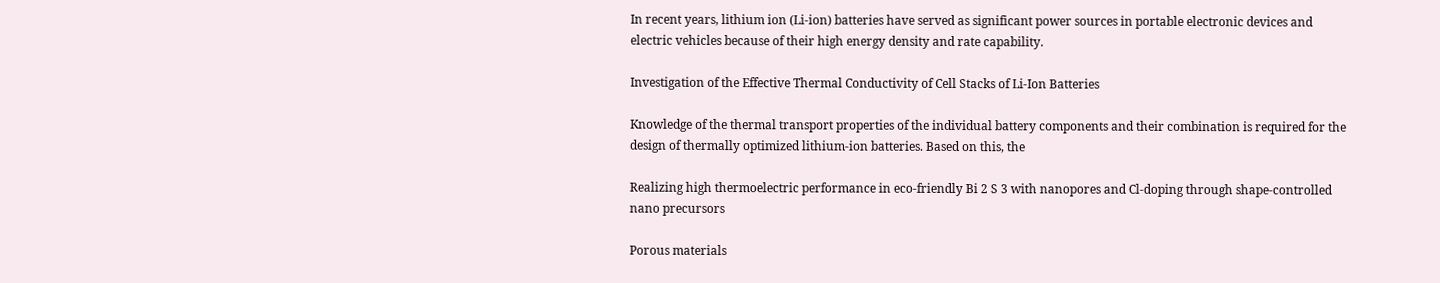In recent years, lithium ion (Li-ion) batteries have served as significant power sources in portable electronic devices and electric vehicles because of their high energy density and rate capability.

Investigation of the Effective Thermal Conductivity of Cell Stacks of Li‐Ion Batteries

Knowledge of the thermal transport properties of the individual battery components and their combination is required for the design of thermally optimized lithium‐ion batteries. Based on this, the

Realizing high thermoelectric performance in eco-friendly Bi 2 S 3 with nanopores and Cl-doping through shape-controlled nano precursors

Porous materials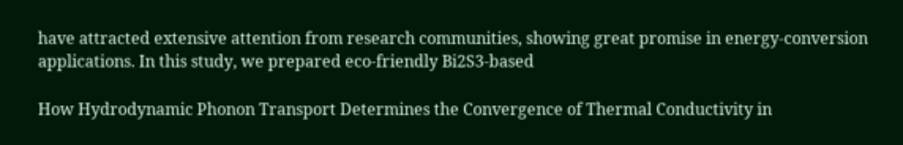have attracted extensive attention from research communities, showing great promise in energy-conversion applications. In this study, we prepared eco-friendly Bi2S3-based

How Hydrodynamic Phonon Transport Determines the Convergence of Thermal Conductivity in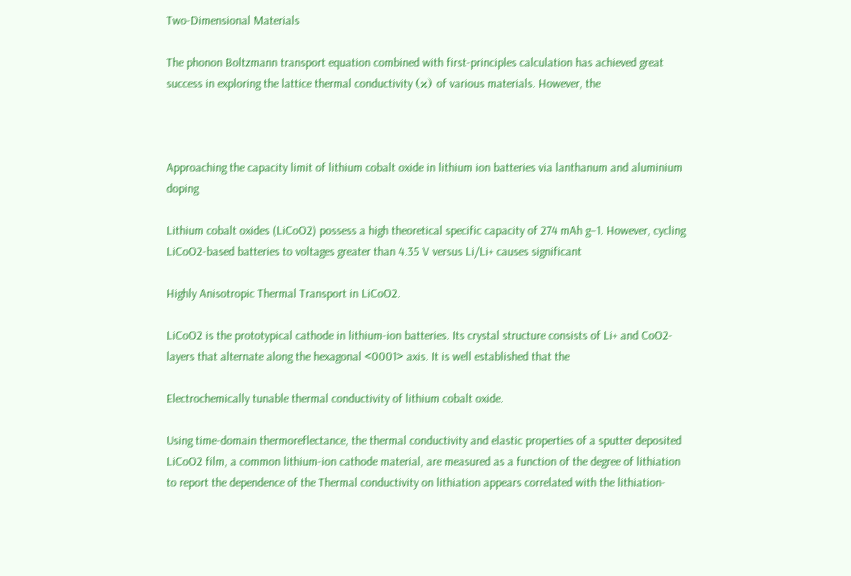Two-Dimensional Materials

The phonon Boltzmann transport equation combined with first-principles calculation has achieved great success in exploring the lattice thermal conductivity (κ) of various materials. However, the



Approaching the capacity limit of lithium cobalt oxide in lithium ion batteries via lanthanum and aluminium doping

Lithium cobalt oxides (LiCoO2) possess a high theoretical specific capacity of 274 mAh g–1. However, cycling LiCoO2-based batteries to voltages greater than 4.35 V versus Li/Li+ causes significant

Highly Anisotropic Thermal Transport in LiCoO2.

LiCoO2 is the prototypical cathode in lithium-ion batteries. Its crystal structure consists of Li+ and CoO2- layers that alternate along the hexagonal <0001> axis. It is well established that the

Electrochemically tunable thermal conductivity of lithium cobalt oxide.

Using time-domain thermoreflectance, the thermal conductivity and elastic properties of a sputter deposited LiCoO2 film, a common lithium-ion cathode material, are measured as a function of the degree of lithiation to report the dependence of the Thermal conductivity on lithiation appears correlated with the lithiation-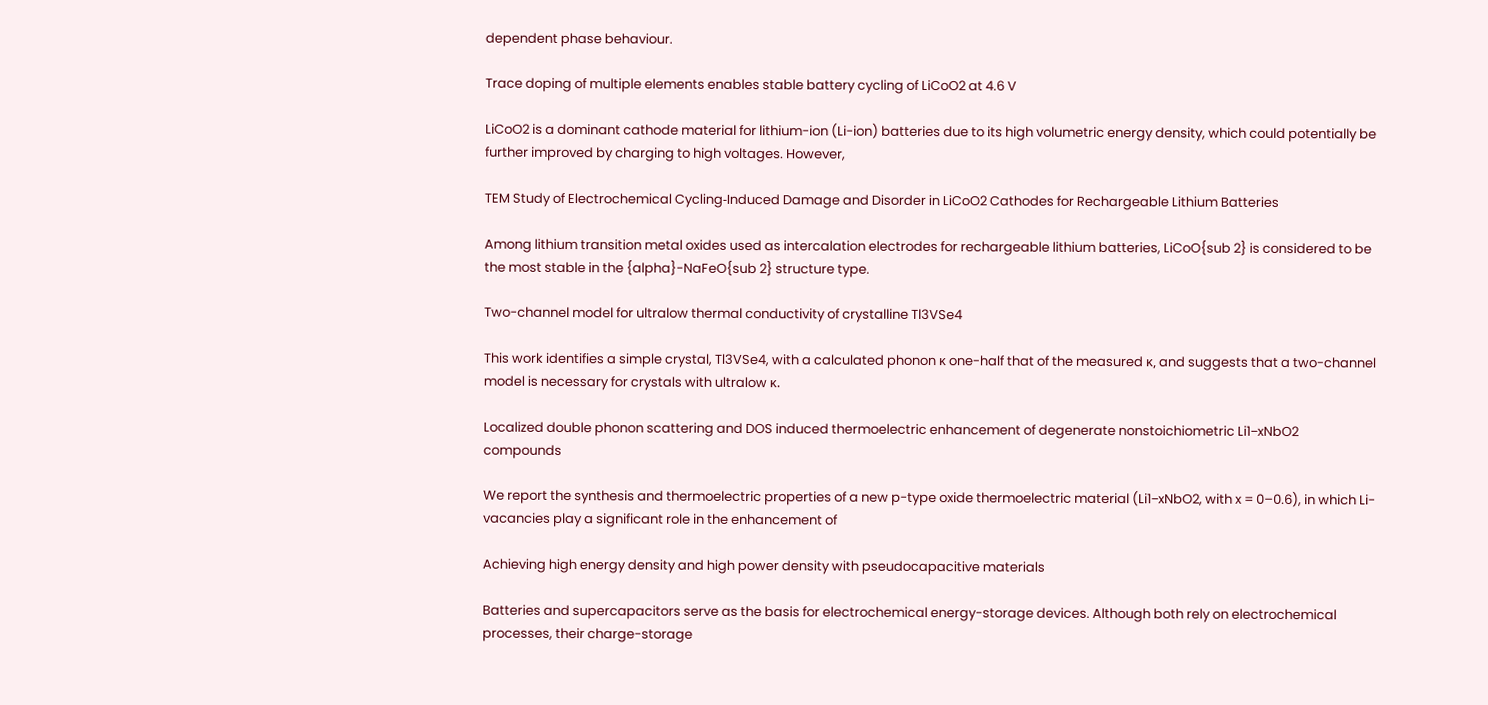dependent phase behaviour.

Trace doping of multiple elements enables stable battery cycling of LiCoO2 at 4.6 V

LiCoO2 is a dominant cathode material for lithium-ion (Li-ion) batteries due to its high volumetric energy density, which could potentially be further improved by charging to high voltages. However,

TEM Study of Electrochemical Cycling‐Induced Damage and Disorder in LiCoO2 Cathodes for Rechargeable Lithium Batteries

Among lithium transition metal oxides used as intercalation electrodes for rechargeable lithium batteries, LiCoO{sub 2} is considered to be the most stable in the {alpha}-NaFeO{sub 2} structure type.

Two-channel model for ultralow thermal conductivity of crystalline Tl3VSe4

This work identifies a simple crystal, Tl3VSe4, with a calculated phonon κ one-half that of the measured κ, and suggests that a two-channel model is necessary for crystals with ultralow κ.

Localized double phonon scattering and DOS induced thermoelectric enhancement of degenerate nonstoichiometric Li1−xNbO2 compounds

We report the synthesis and thermoelectric properties of a new p-type oxide thermoelectric material (Li1−xNbO2, with x = 0–0.6), in which Li-vacancies play a significant role in the enhancement of

Achieving high energy density and high power density with pseudocapacitive materials

Batteries and supercapacitors serve as the basis for electrochemical energy-storage devices. Although both rely on electrochemical processes, their charge-storage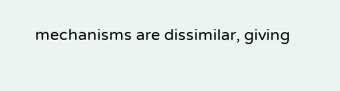mechanisms are dissimilar, giving